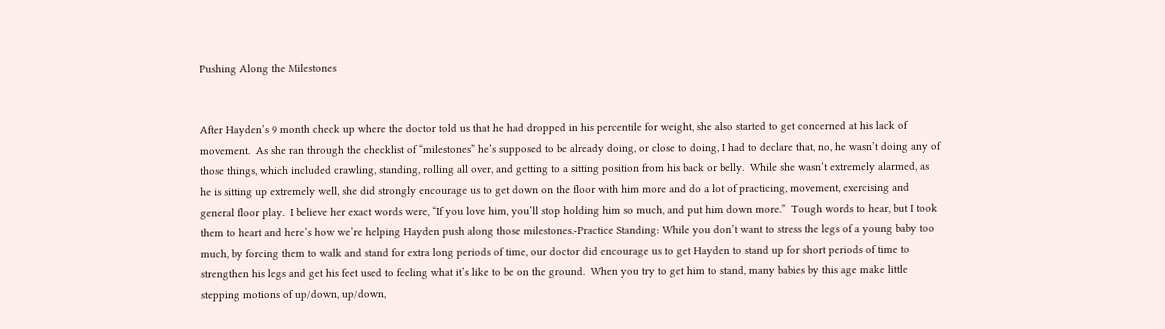Pushing Along the Milestones


After Hayden’s 9 month check up where the doctor told us that he had dropped in his percentile for weight, she also started to get concerned at his lack of movement.  As she ran through the checklist of “milestones” he’s supposed to be already doing, or close to doing, I had to declare that, no, he wasn’t doing any of those things, which included crawling, standing, rolling all over, and getting to a sitting position from his back or belly.  While she wasn’t extremely alarmed, as he is sitting up extremely well, she did strongly encourage us to get down on the floor with him more and do a lot of practicing, movement, exercising and general floor play.  I believe her exact words were, “If you love him, you’ll stop holding him so much, and put him down more.”  Tough words to hear, but I took them to heart and here’s how we’re helping Hayden push along those milestones.-Practice Standing: While you don’t want to stress the legs of a young baby too much, by forcing them to walk and stand for extra long periods of time, our doctor did encourage us to get Hayden to stand up for short periods of time to strengthen his legs and get his feet used to feeling what it’s like to be on the ground.  When you try to get him to stand, many babies by this age make little stepping motions of up/down, up/down,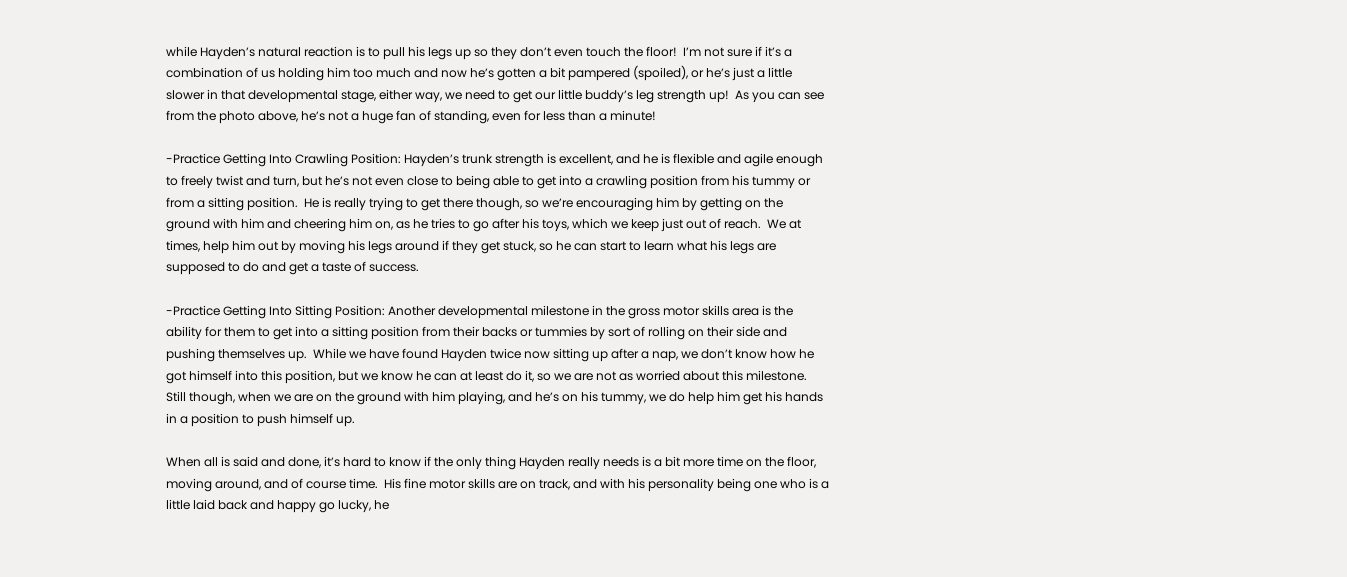while Hayden’s natural reaction is to pull his legs up so they don’t even touch the floor!  I’m not sure if it’s a combination of us holding him too much and now he’s gotten a bit pampered (spoiled), or he’s just a little slower in that developmental stage, either way, we need to get our little buddy’s leg strength up!  As you can see from the photo above, he’s not a huge fan of standing, even for less than a minute!

-Practice Getting Into Crawling Position: Hayden’s trunk strength is excellent, and he is flexible and agile enough to freely twist and turn, but he’s not even close to being able to get into a crawling position from his tummy or from a sitting position.  He is really trying to get there though, so we’re encouraging him by getting on the ground with him and cheering him on, as he tries to go after his toys, which we keep just out of reach.  We at times, help him out by moving his legs around if they get stuck, so he can start to learn what his legs are supposed to do and get a taste of success.

-Practice Getting Into Sitting Position: Another developmental milestone in the gross motor skills area is the ability for them to get into a sitting position from their backs or tummies by sort of rolling on their side and pushing themselves up.  While we have found Hayden twice now sitting up after a nap, we don’t know how he got himself into this position, but we know he can at least do it, so we are not as worried about this milestone.  Still though, when we are on the ground with him playing, and he’s on his tummy, we do help him get his hands in a position to push himself up.

When all is said and done, it’s hard to know if the only thing Hayden really needs is a bit more time on the floor, moving around, and of course time.  His fine motor skills are on track, and with his personality being one who is a little laid back and happy go lucky, he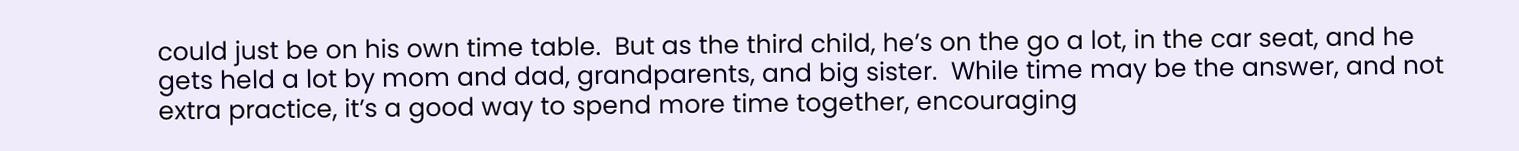could just be on his own time table.  But as the third child, he’s on the go a lot, in the car seat, and he gets held a lot by mom and dad, grandparents, and big sister.  While time may be the answer, and not extra practice, it’s a good way to spend more time together, encouraging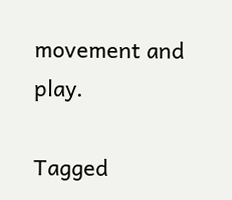movement and play.

Tagged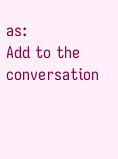as:
Add to the conversation